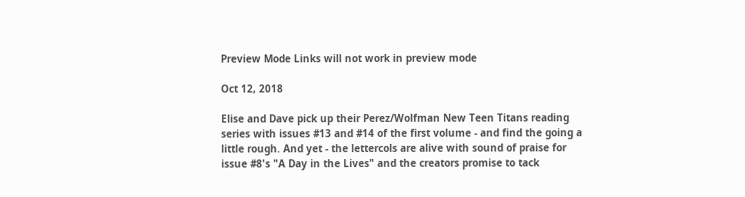Preview Mode Links will not work in preview mode

Oct 12, 2018

Elise and Dave pick up their Perez/Wolfman New Teen Titans reading series with issues #13 and #14 of the first volume - and find the going a little rough. And yet - the lettercols are alive with sound of praise for issue #8's "A Day in the Lives" and the creators promise to tack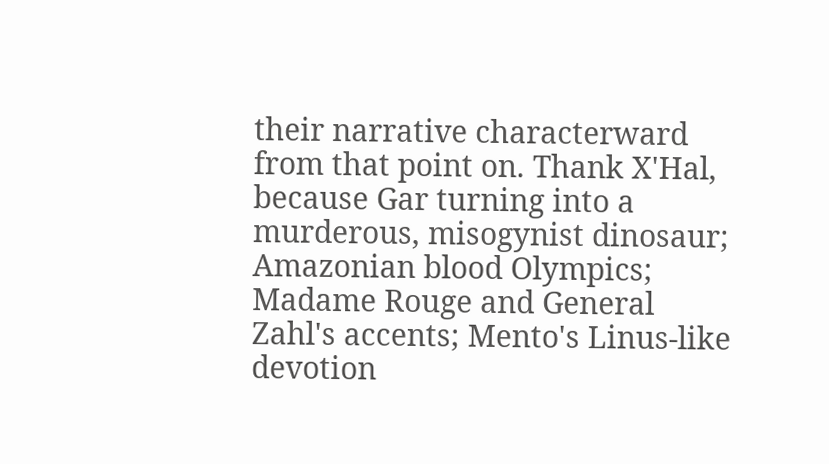their narrative characterward from that point on. Thank X'Hal, because Gar turning into a murderous, misogynist dinosaur; Amazonian blood Olympics; Madame Rouge and General Zahl's accents; Mento's Linus-like devotion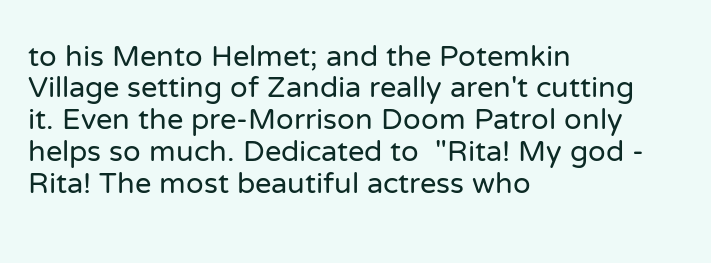to his Mento Helmet; and the Potemkin Village setting of Zandia really aren't cutting it. Even the pre-Morrison Doom Patrol only helps so much. Dedicated to  "Rita! My god - Rita! The most beautiful actress who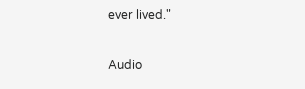ever lived."


Audio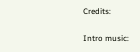Credits:

Intro music: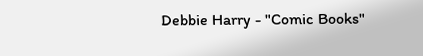Debbie Harry - "Comic Books"